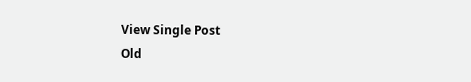View Single Post
Old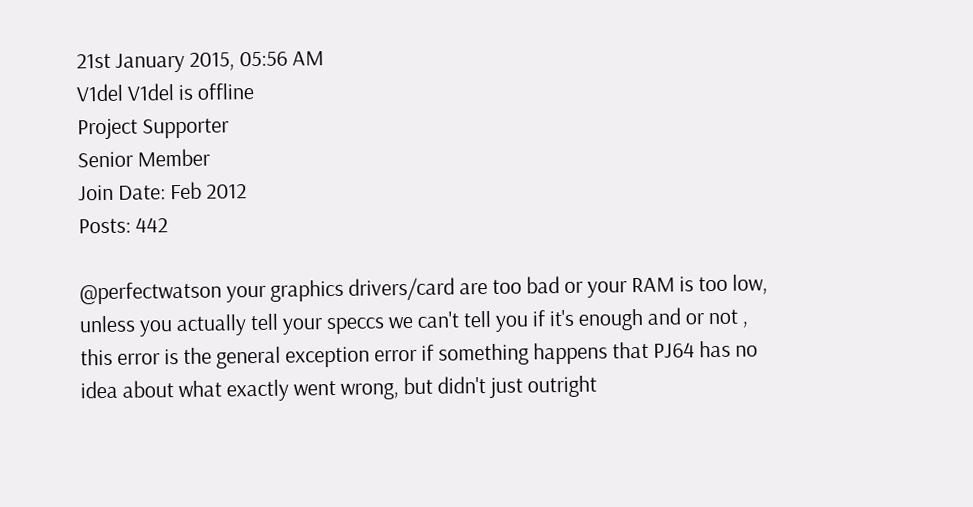21st January 2015, 05:56 AM
V1del V1del is offline
Project Supporter
Senior Member
Join Date: Feb 2012
Posts: 442

@perfectwatson your graphics drivers/card are too bad or your RAM is too low, unless you actually tell your speccs we can't tell you if it's enough and or not , this error is the general exception error if something happens that PJ64 has no idea about what exactly went wrong, but didn't just outright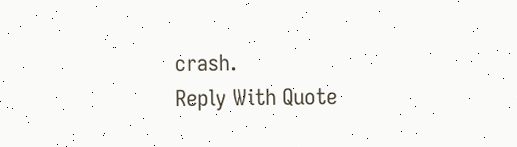crash.
Reply With Quote